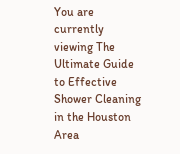You are currently viewing The Ultimate Guide to Effective Shower Cleaning in the Houston Area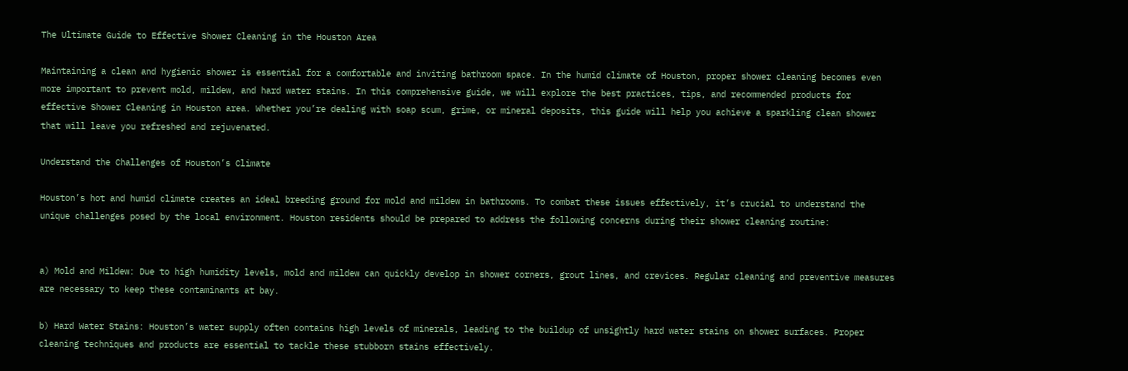The Ultimate Guide to Effective Shower Cleaning in the Houston Area

Maintaining a clean and hygienic shower is essential for a comfortable and inviting bathroom space. In the humid climate of Houston, proper shower cleaning becomes even more important to prevent mold, mildew, and hard water stains. In this comprehensive guide, we will explore the best practices, tips, and recommended products for effective Shower Cleaning in Houston area. Whether you’re dealing with soap scum, grime, or mineral deposits, this guide will help you achieve a sparkling clean shower that will leave you refreshed and rejuvenated.

Understand the Challenges of Houston’s Climate

Houston’s hot and humid climate creates an ideal breeding ground for mold and mildew in bathrooms. To combat these issues effectively, it’s crucial to understand the unique challenges posed by the local environment. Houston residents should be prepared to address the following concerns during their shower cleaning routine:


a) Mold and Mildew: Due to high humidity levels, mold and mildew can quickly develop in shower corners, grout lines, and crevices. Regular cleaning and preventive measures are necessary to keep these contaminants at bay.

b) Hard Water Stains: Houston’s water supply often contains high levels of minerals, leading to the buildup of unsightly hard water stains on shower surfaces. Proper cleaning techniques and products are essential to tackle these stubborn stains effectively.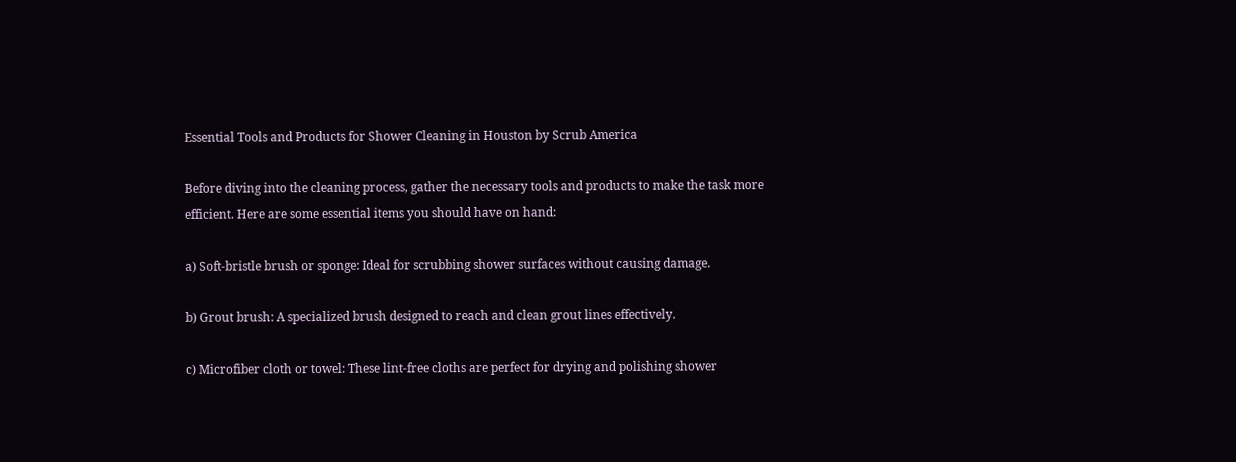Essential Tools and Products for Shower Cleaning in Houston by Scrub America

Before diving into the cleaning process, gather the necessary tools and products to make the task more efficient. Here are some essential items you should have on hand:

a) Soft-bristle brush or sponge: Ideal for scrubbing shower surfaces without causing damage.

b) Grout brush: A specialized brush designed to reach and clean grout lines effectively.

c) Microfiber cloth or towel: These lint-free cloths are perfect for drying and polishing shower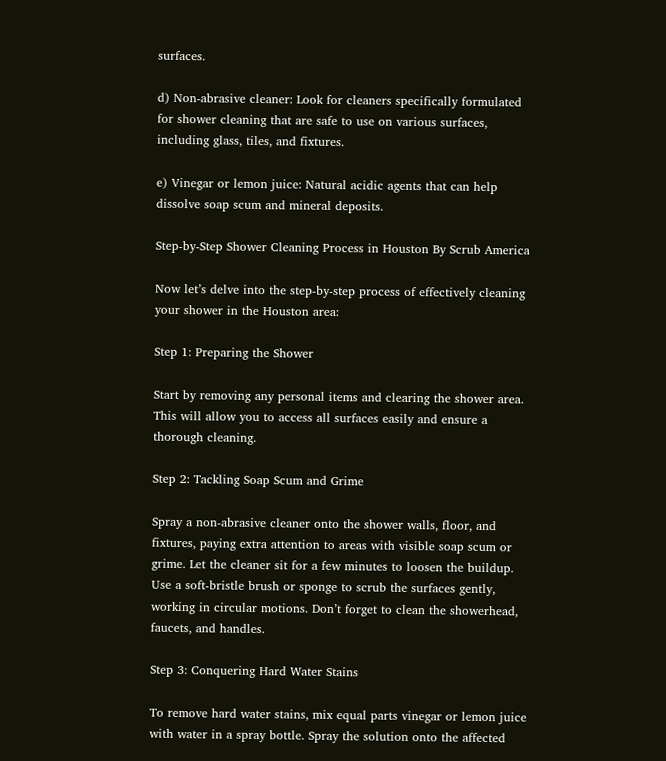surfaces.

d) Non-abrasive cleaner: Look for cleaners specifically formulated for shower cleaning that are safe to use on various surfaces, including glass, tiles, and fixtures.

e) Vinegar or lemon juice: Natural acidic agents that can help dissolve soap scum and mineral deposits.

Step-by-Step Shower Cleaning Process in Houston By Scrub America

Now let’s delve into the step-by-step process of effectively cleaning your shower in the Houston area:

Step 1: Preparing the Shower

Start by removing any personal items and clearing the shower area. This will allow you to access all surfaces easily and ensure a thorough cleaning.

Step 2: Tackling Soap Scum and Grime

Spray a non-abrasive cleaner onto the shower walls, floor, and fixtures, paying extra attention to areas with visible soap scum or grime. Let the cleaner sit for a few minutes to loosen the buildup. Use a soft-bristle brush or sponge to scrub the surfaces gently, working in circular motions. Don’t forget to clean the showerhead, faucets, and handles.

Step 3: Conquering Hard Water Stains

To remove hard water stains, mix equal parts vinegar or lemon juice with water in a spray bottle. Spray the solution onto the affected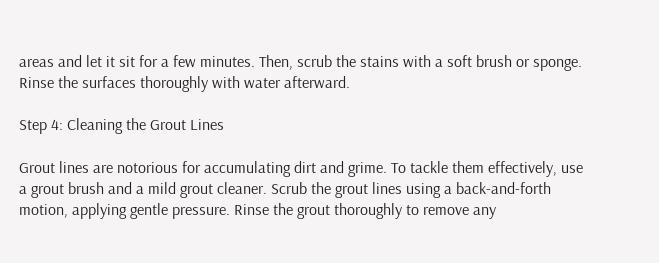areas and let it sit for a few minutes. Then, scrub the stains with a soft brush or sponge. Rinse the surfaces thoroughly with water afterward.

Step 4: Cleaning the Grout Lines

Grout lines are notorious for accumulating dirt and grime. To tackle them effectively, use a grout brush and a mild grout cleaner. Scrub the grout lines using a back-and-forth motion, applying gentle pressure. Rinse the grout thoroughly to remove any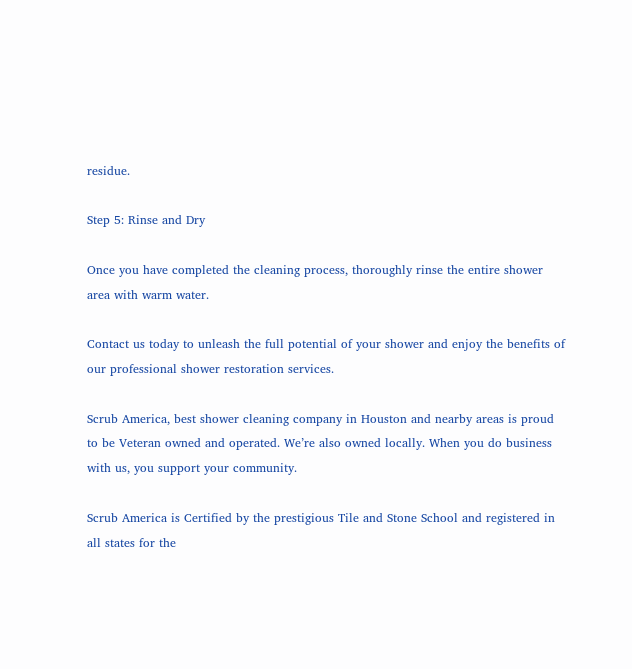residue.

Step 5: Rinse and Dry

Once you have completed the cleaning process, thoroughly rinse the entire shower area with warm water.

Contact us today to unleash the full potential of your shower and enjoy the benefits of our professional shower restoration services.

Scrub America, best shower cleaning company in Houston and nearby areas is proud to be Veteran owned and operated. We’re also owned locally. When you do business with us, you support your community.

Scrub America is Certified by the prestigious Tile and Stone School and registered in all states for the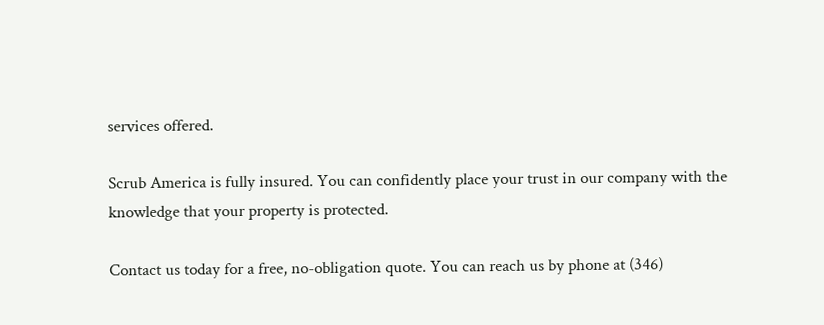services offered.

Scrub America is fully insured. You can confidently place your trust in our company with the knowledge that your property is protected.

Contact us today for a free, no-obligation quote. You can reach us by phone at (346)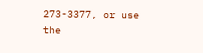273-3377, or use the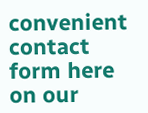convenient contact form here on our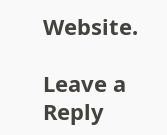Website.

Leave a Reply